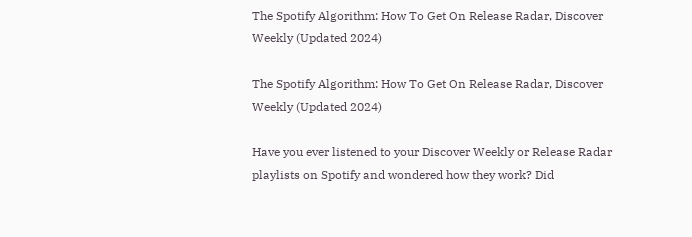The Spotify Algorithm: How To Get On Release Radar, Discover Weekly (Updated 2024)

The Spotify Algorithm: How To Get On Release Radar, Discover Weekly (Updated 2024)

Have you ever listened to your Discover Weekly or Release Radar playlists on Spotify and wondered how they work? Did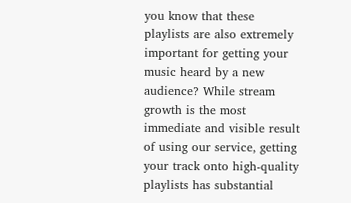you know that these playlists are also extremely important for getting your music heard by a new audience? While stream growth is the most immediate and visible result of using our service, getting your track onto high-quality playlists has substantial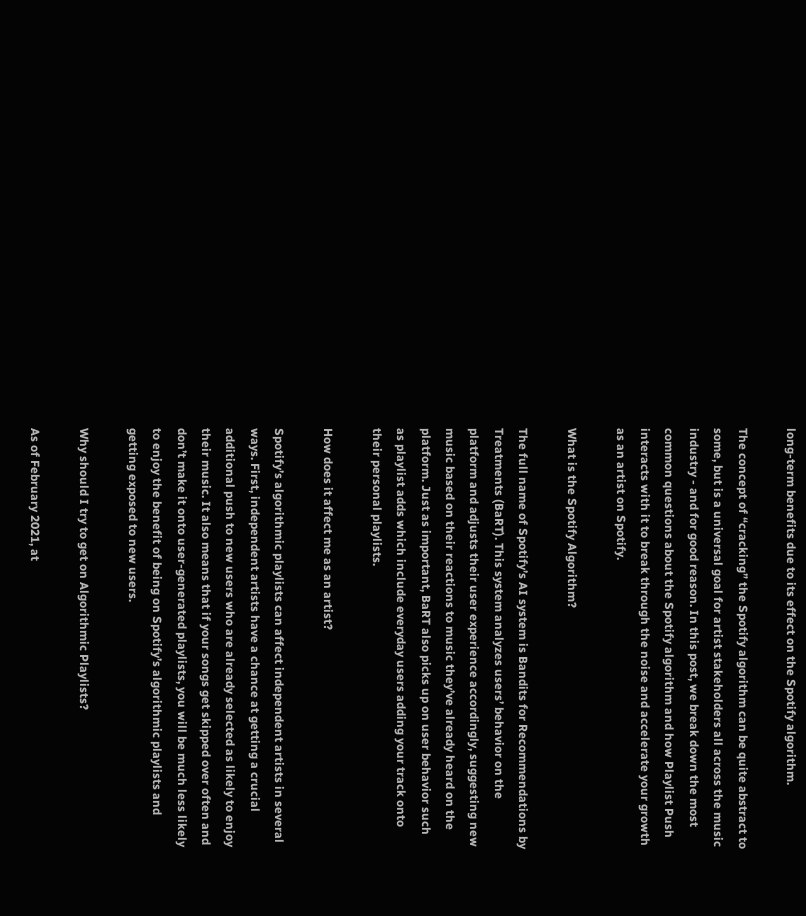long-term benefits due to its effect on the Spotify algorithm.

The concept of “cracking” the Spotify algorithm can be quite abstract to some, but is a universal goal for artist stakeholders all across the music industry - and for good reason. In this post, we break down the most common questions about the Spotify algorithm and how Playlist Push interacts with it to break through the noise and accelerate your growth as an artist on Spotify.

What is the Spotify Algorithm?

The full name of Spotify’s AI system is Bandits for Recommendations by Treatments (BaRT). This system analyzes users’ behavior on the platform and adjusts their user experience accordingly, suggesting new music based on their reactions to music they’ve already heard on the platform. Just as important, BaRT also picks up on user behavior such as playlist adds which include everyday users adding your track onto their personal playlists.

How does it affect me as an artist?

Spotify’s algorithmic playlists can affect independent artists in several ways. First, independent artists have a chance at getting a crucial additional push to new users who are already selected as likely to enjoy their music. It also means that if your songs get skipped over often and don’t make it onto user-generated playlists, you will be much less likely to enjoy the benefit of being on Spotify’s algorithmic playlists and getting exposed to new users.

Why should I try to get on Algorithmic Playlists?

As of February 2021, at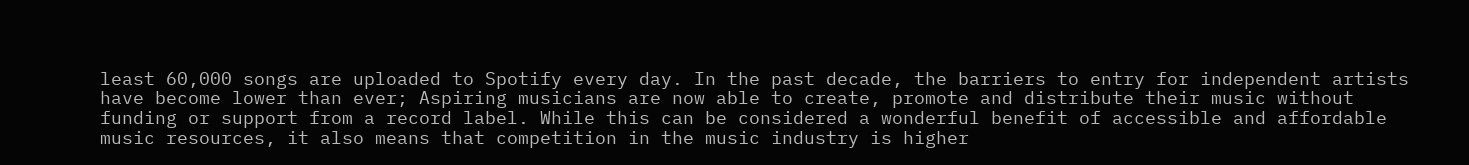least 60,000 songs are uploaded to Spotify every day. In the past decade, the barriers to entry for independent artists have become lower than ever; Aspiring musicians are now able to create, promote and distribute their music without funding or support from a record label. While this can be considered a wonderful benefit of accessible and affordable music resources, it also means that competition in the music industry is higher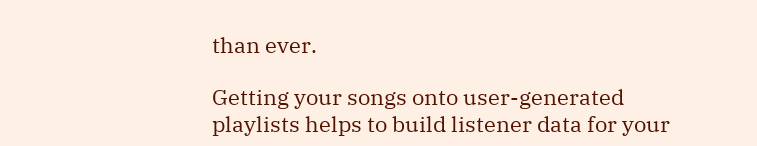than ever.

Getting your songs onto user-generated playlists helps to build listener data for your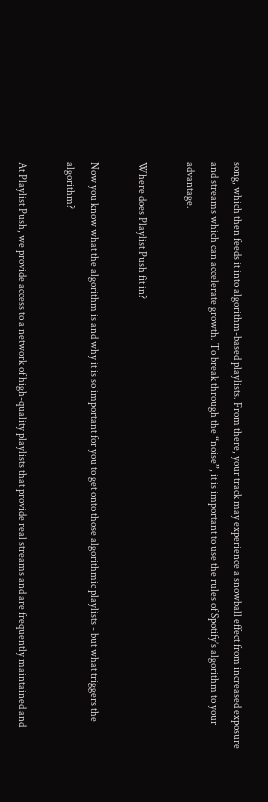song, which then feeds it into algorithm-based playlists. From there, your track may experience a snowball effect from increased exposure and streams which can accelerate growth. To break through the “noise”, it is important to use the rules of Spotify’s algorithm to your advantage.

Where does Playlist Push fit in?

Now you know what the algorithm is and why it is so important for you to get onto those algorithmic playlists - but what triggers the algorithm?

At Playlist Push, we provide access to a network of high-quality playlists that provide real streams and are frequently maintained and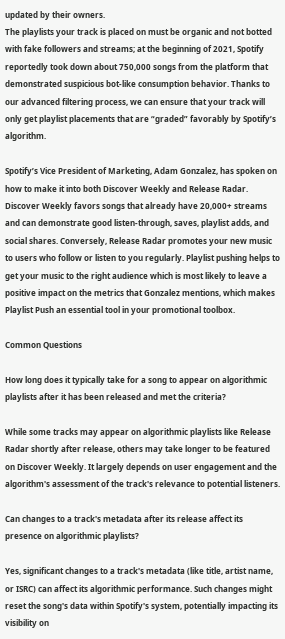updated by their owners.
The playlists your track is placed on must be organic and not botted with fake followers and streams; at the beginning of 2021, Spotify reportedly took down about 750,000 songs from the platform that demonstrated suspicious bot-like consumption behavior. Thanks to our advanced filtering process, we can ensure that your track will only get playlist placements that are “graded” favorably by Spotify’s algorithm.

Spotify’s Vice President of Marketing, Adam Gonzalez, has spoken on how to make it into both Discover Weekly and Release Radar. Discover Weekly favors songs that already have 20,000+ streams and can demonstrate good listen-through, saves, playlist adds, and social shares. Conversely, Release Radar promotes your new music to users who follow or listen to you regularly. Playlist pushing helps to get your music to the right audience which is most likely to leave a positive impact on the metrics that Gonzalez mentions, which makes Playlist Push an essential tool in your promotional toolbox.

Common Questions

How long does it typically take for a song to appear on algorithmic playlists after it has been released and met the criteria?

While some tracks may appear on algorithmic playlists like Release Radar shortly after release, others may take longer to be featured on Discover Weekly. It largely depends on user engagement and the algorithm's assessment of the track's relevance to potential listeners.

Can changes to a track's metadata after its release affect its presence on algorithmic playlists?

Yes, significant changes to a track's metadata (like title, artist name, or ISRC) can affect its algorithmic performance. Such changes might reset the song's data within Spotify's system, potentially impacting its visibility on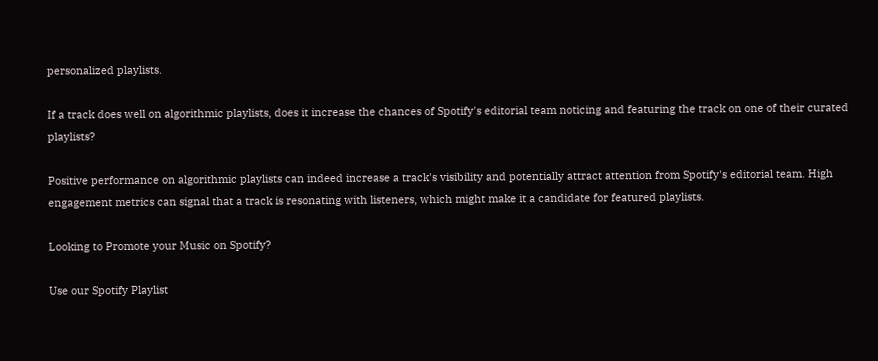personalized playlists.

If a track does well on algorithmic playlists, does it increase the chances of Spotify's editorial team noticing and featuring the track on one of their curated playlists?

Positive performance on algorithmic playlists can indeed increase a track's visibility and potentially attract attention from Spotify's editorial team. High engagement metrics can signal that a track is resonating with listeners, which might make it a candidate for featured playlists.

Looking to Promote your Music on Spotify?

Use our Spotify Playlist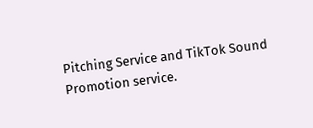Pitching Service and TikTok Sound Promotion service.